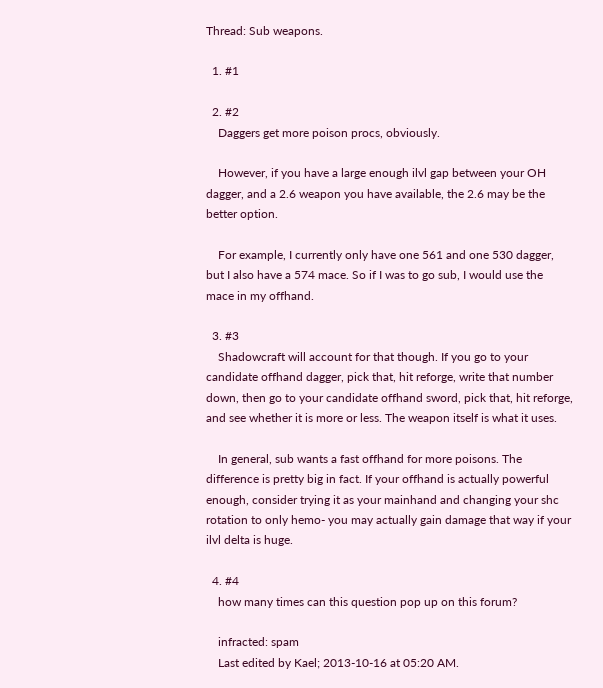Thread: Sub weapons.

  1. #1

  2. #2
    Daggers get more poison procs, obviously.

    However, if you have a large enough ilvl gap between your OH dagger, and a 2.6 weapon you have available, the 2.6 may be the better option.

    For example, I currently only have one 561 and one 530 dagger, but I also have a 574 mace. So if I was to go sub, I would use the mace in my offhand.

  3. #3
    Shadowcraft will account for that though. If you go to your candidate offhand dagger, pick that, hit reforge, write that number down, then go to your candidate offhand sword, pick that, hit reforge, and see whether it is more or less. The weapon itself is what it uses.

    In general, sub wants a fast offhand for more poisons. The difference is pretty big in fact. If your offhand is actually powerful enough, consider trying it as your mainhand and changing your shc rotation to only hemo- you may actually gain damage that way if your ilvl delta is huge.

  4. #4
    how many times can this question pop up on this forum?

    infracted: spam
    Last edited by Kael; 2013-10-16 at 05:20 AM.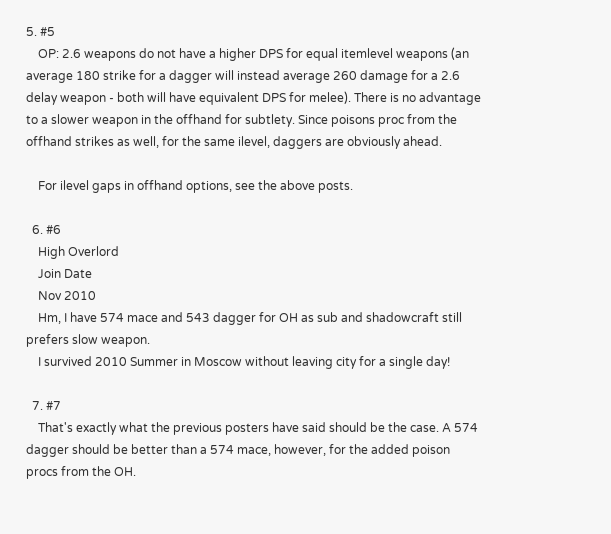5. #5
    OP: 2.6 weapons do not have a higher DPS for equal itemlevel weapons (an average 180 strike for a dagger will instead average 260 damage for a 2.6 delay weapon - both will have equivalent DPS for melee). There is no advantage to a slower weapon in the offhand for subtlety. Since poisons proc from the offhand strikes as well, for the same ilevel, daggers are obviously ahead.

    For ilevel gaps in offhand options, see the above posts.

  6. #6
    High Overlord
    Join Date
    Nov 2010
    Hm, I have 574 mace and 543 dagger for OH as sub and shadowcraft still prefers slow weapon.
    I survived 2010 Summer in Moscow without leaving city for a single day!

  7. #7
    That's exactly what the previous posters have said should be the case. A 574 dagger should be better than a 574 mace, however, for the added poison procs from the OH.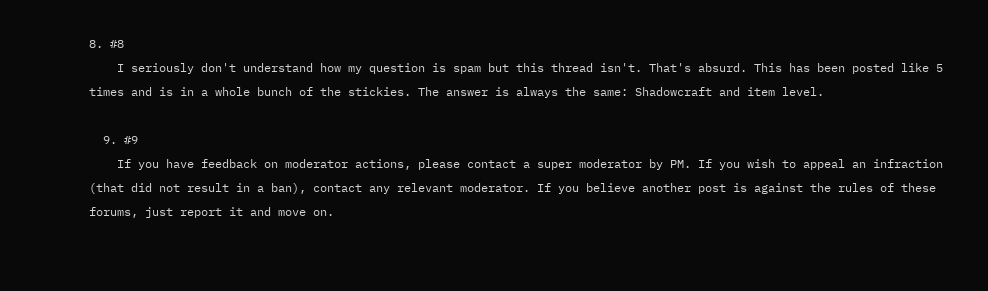8. #8
    I seriously don't understand how my question is spam but this thread isn't. That's absurd. This has been posted like 5 times and is in a whole bunch of the stickies. The answer is always the same: Shadowcraft and item level.

  9. #9
    If you have feedback on moderator actions, please contact a super moderator by PM. If you wish to appeal an infraction (that did not result in a ban), contact any relevant moderator. If you believe another post is against the rules of these forums, just report it and move on.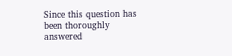Since this question has been thoroughly answered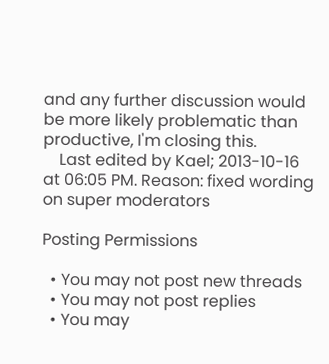and any further discussion would be more likely problematic than productive, I'm closing this.
    Last edited by Kael; 2013-10-16 at 06:05 PM. Reason: fixed wording on super moderators

Posting Permissions

  • You may not post new threads
  • You may not post replies
  • You may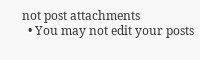not post attachments
  • You may not edit your posts